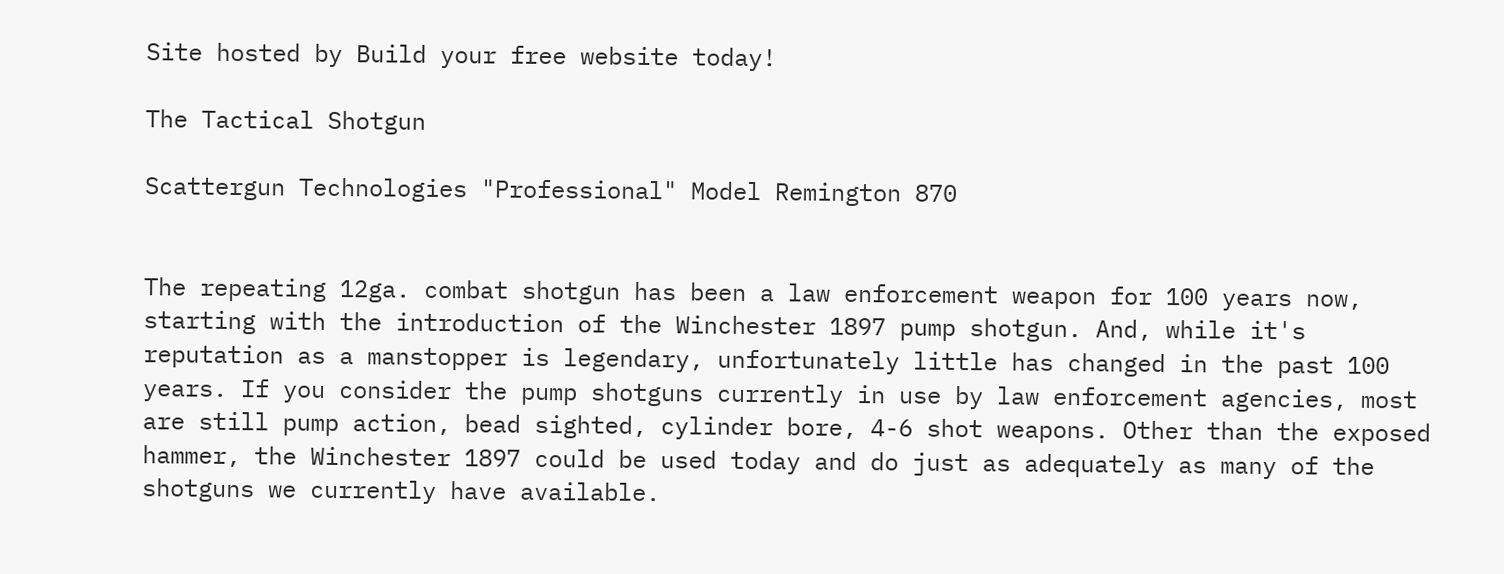Site hosted by Build your free website today!

The Tactical Shotgun

Scattergun Technologies "Professional" Model Remington 870


The repeating 12ga. combat shotgun has been a law enforcement weapon for 100 years now, starting with the introduction of the Winchester 1897 pump shotgun. And, while it's reputation as a manstopper is legendary, unfortunately little has changed in the past 100 years. If you consider the pump shotguns currently in use by law enforcement agencies, most are still pump action, bead sighted, cylinder bore, 4-6 shot weapons. Other than the exposed hammer, the Winchester 1897 could be used today and do just as adequately as many of the shotguns we currently have available.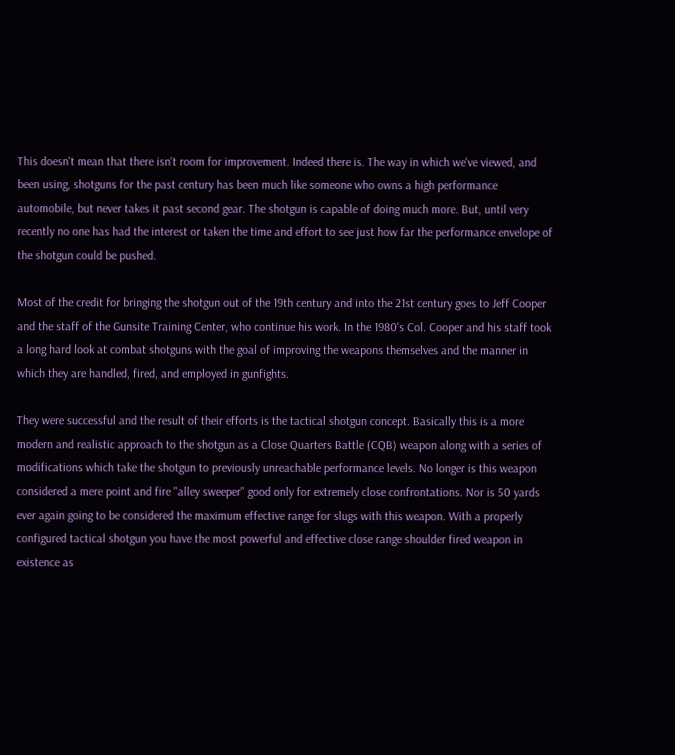This doesn't mean that there isn't room for improvement. Indeed there is. The way in which we've viewed, and been using, shotguns for the past century has been much like someone who owns a high performance automobile, but never takes it past second gear. The shotgun is capable of doing much more. But, until very recently no one has had the interest or taken the time and effort to see just how far the performance envelope of the shotgun could be pushed.

Most of the credit for bringing the shotgun out of the 19th century and into the 21st century goes to Jeff Cooper and the staff of the Gunsite Training Center, who continue his work. In the 1980's Col. Cooper and his staff took a long hard look at combat shotguns with the goal of improving the weapons themselves and the manner in which they are handled, fired, and employed in gunfights.

They were successful and the result of their efforts is the tactical shotgun concept. Basically this is a more modern and realistic approach to the shotgun as a Close Quarters Battle (CQB) weapon along with a series of modifications which take the shotgun to previously unreachable performance levels. No longer is this weapon considered a mere point and fire "alley sweeper" good only for extremely close confrontations. Nor is 50 yards ever again going to be considered the maximum effective range for slugs with this weapon. With a properly configured tactical shotgun you have the most powerful and effective close range shoulder fired weapon in existence as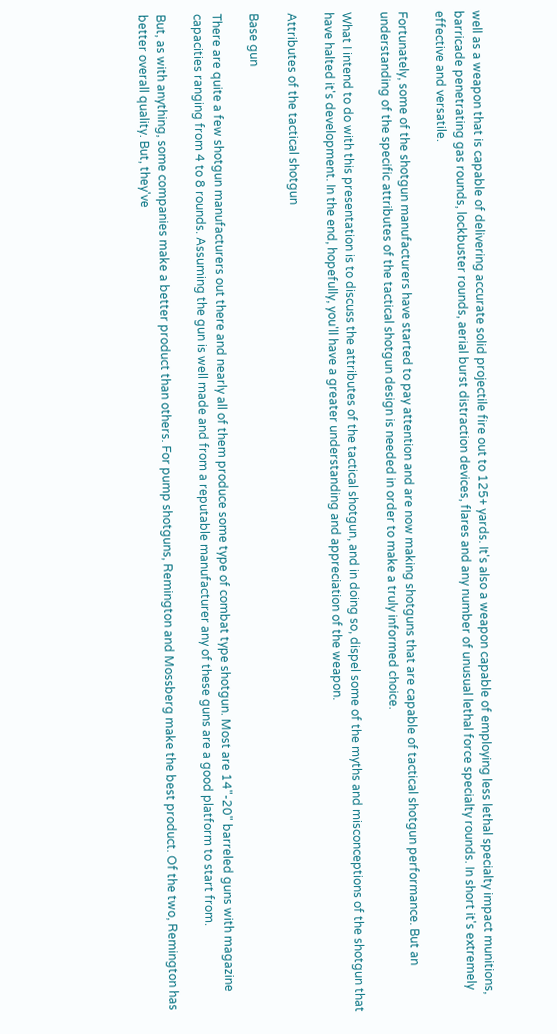well as a weapon that is capable of delivering accurate solid projectile fire out to 125+ yards. It's also a weapon capable of employing less lethal specialty impact munitions, barricade penetrating gas rounds, lockbuster rounds, aerial burst distraction devices, flares and any number of unusual lethal force specialty rounds. In short it's extremely effective and versatile.

Fortunately, some of the shotgun manufacturers have started to pay attention and are now making shotguns that are capable of tactical shotgun performance. But an understanding of the specific attributes of the tactical shotgun design is needed in order to make a truly informed choice.

What I intend to do with this presentation is to discuss the attributes of the tactical shotgun, and in doing so, dispel some of the myths and misconceptions of the shotgun that have halted it's development. In the end, hopefully, you'll have a greater understanding and appreciation of the weapon.

Attributes of the tactical shotgun

Base gun

There are quite a few shotgun manufacturers out there and nearly all of them produce some type of combat type shotgun. Most are 14"-20" barreled guns with magazine capacities ranging from 4 to 8 rounds. Assuming the gun is well made and from a reputable manufacturer any of these guns are a good platform to start from.

But, as with anything, some companies make a better product than others. For pump shotguns, Remington and Mossberg make the best product. Of the two, Remington has better overall quality. But, they've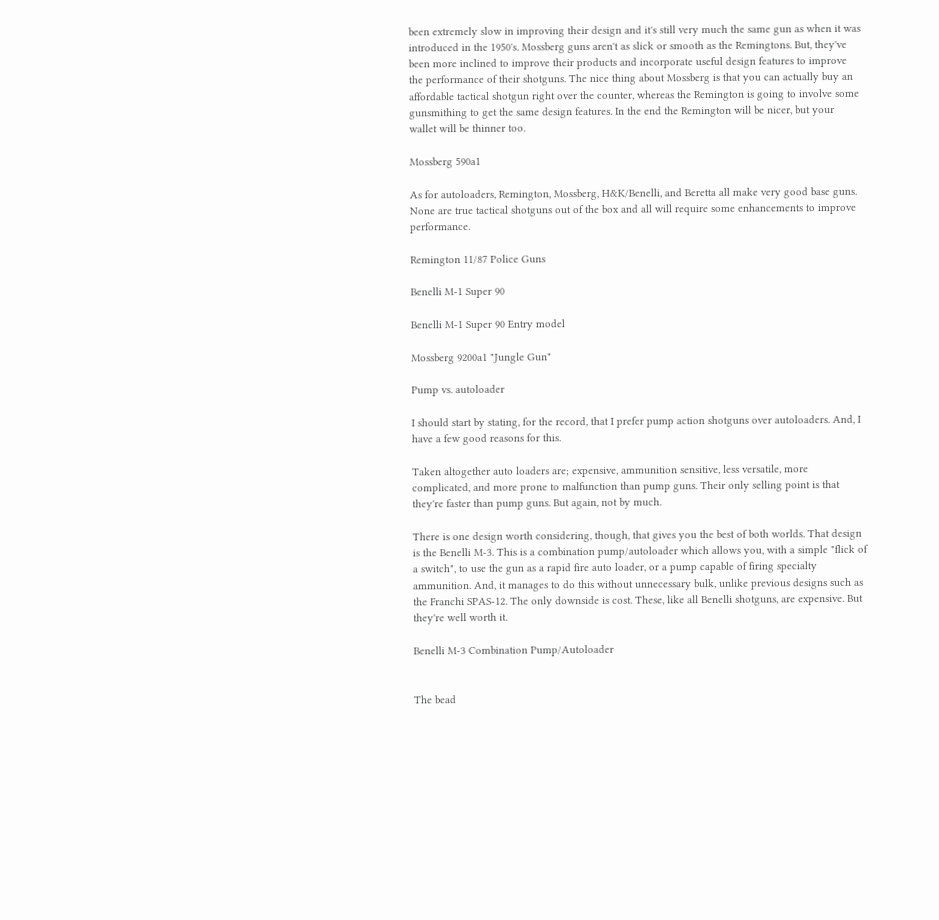been extremely slow in improving their design and it's still very much the same gun as when it was introduced in the 1950's. Mossberg guns aren't as slick or smooth as the Remingtons. But, they've been more inclined to improve their products and incorporate useful design features to improve the performance of their shotguns. The nice thing about Mossberg is that you can actually buy an affordable tactical shotgun right over the counter, whereas the Remington is going to involve some gunsmithing to get the same design features. In the end the Remington will be nicer, but your wallet will be thinner too.

Mossberg 590a1

As for autoloaders, Remington, Mossberg, H&K/Benelli, and Beretta all make very good base guns. None are true tactical shotguns out of the box and all will require some enhancements to improve performance.

Remington 11/87 Police Guns

Benelli M-1 Super 90

Benelli M-1 Super 90 Entry model

Mossberg 9200a1 "Jungle Gun"

Pump vs. autoloader

I should start by stating, for the record, that I prefer pump action shotguns over autoloaders. And, I have a few good reasons for this.

Taken altogether auto loaders are; expensive, ammunition sensitive, less versatile, more complicated, and more prone to malfunction than pump guns. Their only selling point is that they're faster than pump guns. But again, not by much.

There is one design worth considering, though, that gives you the best of both worlds. That design is the Benelli M-3. This is a combination pump/autoloader which allows you, with a simple "flick of a switch", to use the gun as a rapid fire auto loader, or a pump capable of firing specialty ammunition. And, it manages to do this without unnecessary bulk, unlike previous designs such as the Franchi SPAS-12. The only downside is cost. These, like all Benelli shotguns, are expensive. But they're well worth it.

Benelli M-3 Combination Pump/Autoloader


The bead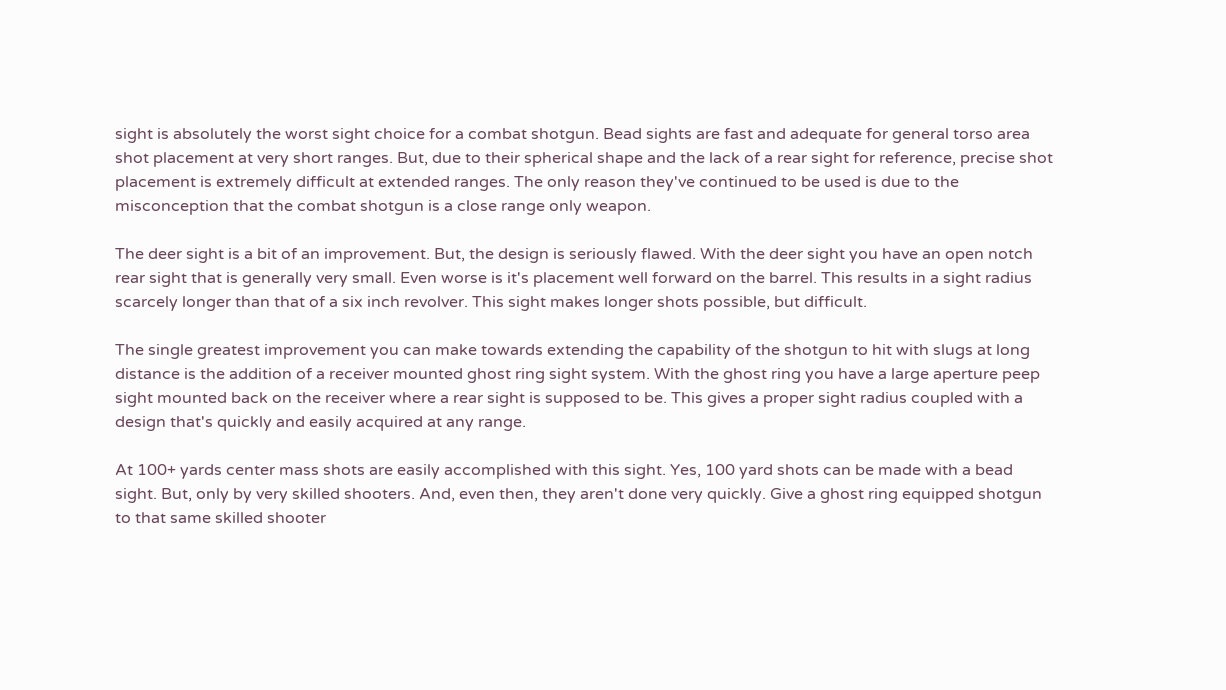sight is absolutely the worst sight choice for a combat shotgun. Bead sights are fast and adequate for general torso area shot placement at very short ranges. But, due to their spherical shape and the lack of a rear sight for reference, precise shot placement is extremely difficult at extended ranges. The only reason they've continued to be used is due to the misconception that the combat shotgun is a close range only weapon.

The deer sight is a bit of an improvement. But, the design is seriously flawed. With the deer sight you have an open notch rear sight that is generally very small. Even worse is it's placement well forward on the barrel. This results in a sight radius scarcely longer than that of a six inch revolver. This sight makes longer shots possible, but difficult.

The single greatest improvement you can make towards extending the capability of the shotgun to hit with slugs at long distance is the addition of a receiver mounted ghost ring sight system. With the ghost ring you have a large aperture peep sight mounted back on the receiver where a rear sight is supposed to be. This gives a proper sight radius coupled with a design that's quickly and easily acquired at any range.

At 100+ yards center mass shots are easily accomplished with this sight. Yes, 100 yard shots can be made with a bead sight. But, only by very skilled shooters. And, even then, they aren't done very quickly. Give a ghost ring equipped shotgun to that same skilled shooter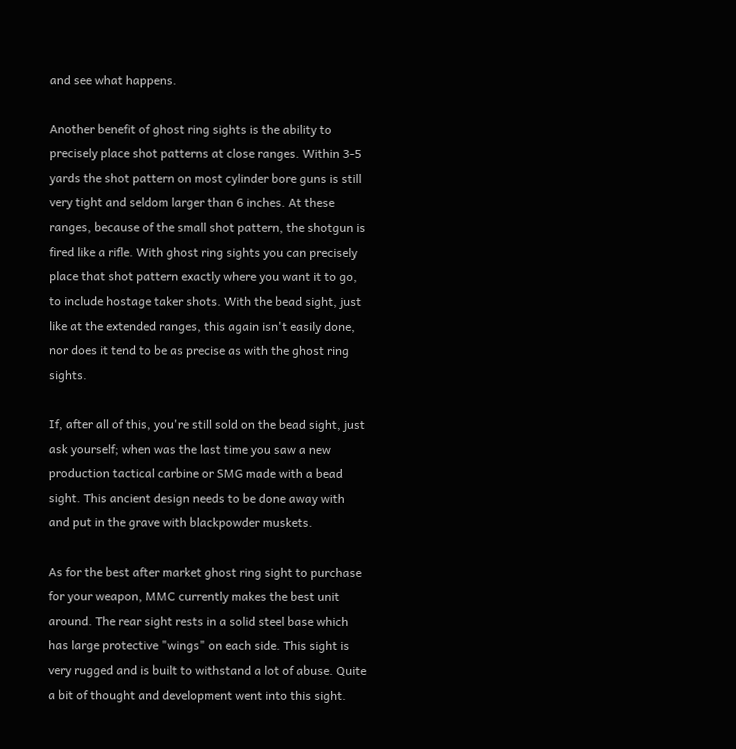and see what happens.

Another benefit of ghost ring sights is the ability to precisely place shot patterns at close ranges. Within 3-5 yards the shot pattern on most cylinder bore guns is still very tight and seldom larger than 6 inches. At these ranges, because of the small shot pattern, the shotgun is fired like a rifle. With ghost ring sights you can precisely place that shot pattern exactly where you want it to go, to include hostage taker shots. With the bead sight, just like at the extended ranges, this again isn't easily done, nor does it tend to be as precise as with the ghost ring sights.

If, after all of this, you're still sold on the bead sight, just ask yourself; when was the last time you saw a new production tactical carbine or SMG made with a bead sight. This ancient design needs to be done away with and put in the grave with blackpowder muskets.

As for the best after market ghost ring sight to purchase for your weapon, MMC currently makes the best unit around. The rear sight rests in a solid steel base which has large protective "wings" on each side. This sight is very rugged and is built to withstand a lot of abuse. Quite a bit of thought and development went into this sight.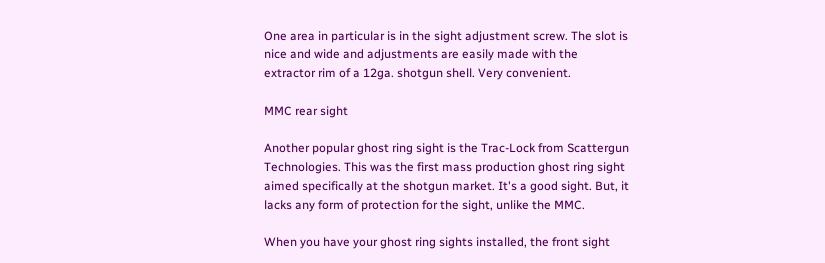One area in particular is in the sight adjustment screw. The slot is nice and wide and adjustments are easily made with the extractor rim of a 12ga. shotgun shell. Very convenient.

MMC rear sight

Another popular ghost ring sight is the Trac-Lock from Scattergun Technologies. This was the first mass production ghost ring sight aimed specifically at the shotgun market. It's a good sight. But, it lacks any form of protection for the sight, unlike the MMC.

When you have your ghost ring sights installed, the front sight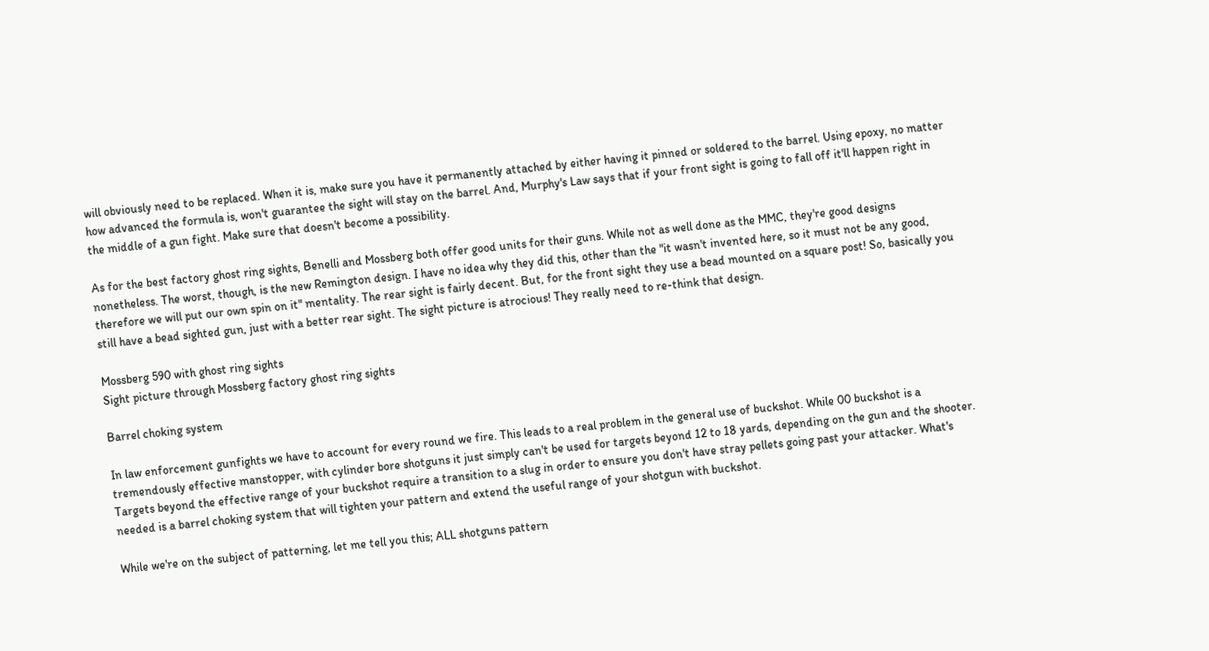will obviously need to be replaced. When it is, make sure you have it permanently attached by either having it pinned or soldered to the barrel. Using epoxy, no matter how advanced the formula is, won't guarantee the sight will stay on the barrel. And, Murphy's Law says that if your front sight is going to fall off it'll happen right in the middle of a gun fight. Make sure that doesn't become a possibility.

As for the best factory ghost ring sights, Benelli and Mossberg both offer good units for their guns. While not as well done as the MMC, they're good designs nonetheless. The worst, though, is the new Remington design. I have no idea why they did this, other than the "it wasn't invented here, so it must not be any good, therefore we will put our own spin on it" mentality. The rear sight is fairly decent. But, for the front sight they use a bead mounted on a square post! So, basically you still have a bead sighted gun, just with a better rear sight. The sight picture is atrocious! They really need to re-think that design.

Mossberg 590 with ghost ring sights
Sight picture through Mossberg factory ghost ring sights

Barrel choking system

In law enforcement gunfights we have to account for every round we fire. This leads to a real problem in the general use of buckshot. While 00 buckshot is a tremendously effective manstopper, with cylinder bore shotguns it just simply can't be used for targets beyond 12 to 18 yards, depending on the gun and the shooter. Targets beyond the effective range of your buckshot require a transition to a slug in order to ensure you don't have stray pellets going past your attacker. What's needed is a barrel choking system that will tighten your pattern and extend the useful range of your shotgun with buckshot.

While we're on the subject of patterning, let me tell you this; ALL shotguns pattern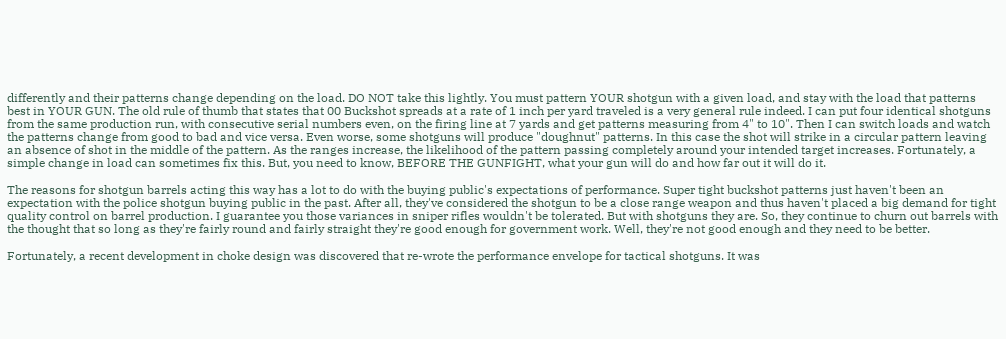differently and their patterns change depending on the load. DO NOT take this lightly. You must pattern YOUR shotgun with a given load, and stay with the load that patterns best in YOUR GUN. The old rule of thumb that states that 00 Buckshot spreads at a rate of 1 inch per yard traveled is a very general rule indeed. I can put four identical shotguns from the same production run, with consecutive serial numbers even, on the firing line at 7 yards and get patterns measuring from 4" to 10". Then I can switch loads and watch the patterns change from good to bad and vice versa. Even worse, some shotguns will produce "doughnut" patterns. In this case the shot will strike in a circular pattern leaving an absence of shot in the middle of the pattern. As the ranges increase, the likelihood of the pattern passing completely around your intended target increases. Fortunately, a simple change in load can sometimes fix this. But, you need to know, BEFORE THE GUNFIGHT, what your gun will do and how far out it will do it.

The reasons for shotgun barrels acting this way has a lot to do with the buying public's expectations of performance. Super tight buckshot patterns just haven't been an expectation with the police shotgun buying public in the past. After all, they've considered the shotgun to be a close range weapon and thus haven't placed a big demand for tight quality control on barrel production. I guarantee you those variances in sniper rifles wouldn't be tolerated. But with shotguns they are. So, they continue to churn out barrels with the thought that so long as they're fairly round and fairly straight they're good enough for government work. Well, they're not good enough and they need to be better.

Fortunately, a recent development in choke design was discovered that re-wrote the performance envelope for tactical shotguns. It was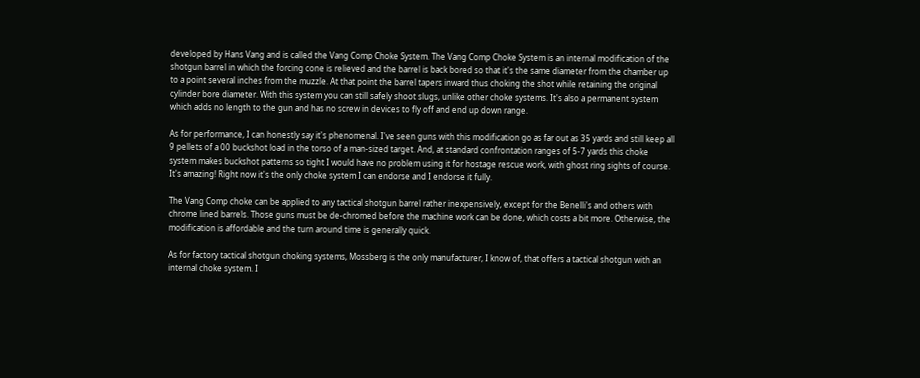developed by Hans Vang and is called the Vang Comp Choke System. The Vang Comp Choke System is an internal modification of the shotgun barrel in which the forcing cone is relieved and the barrel is back bored so that it's the same diameter from the chamber up to a point several inches from the muzzle. At that point the barrel tapers inward thus choking the shot while retaining the original cylinder bore diameter. With this system you can still safely shoot slugs, unlike other choke systems. It's also a permanent system which adds no length to the gun and has no screw in devices to fly off and end up down range.

As for performance, I can honestly say it's phenomenal. I've seen guns with this modification go as far out as 35 yards and still keep all 9 pellets of a 00 buckshot load in the torso of a man-sized target. And, at standard confrontation ranges of 5-7 yards this choke system makes buckshot patterns so tight I would have no problem using it for hostage rescue work, with ghost ring sights of course. It's amazing! Right now it's the only choke system I can endorse and I endorse it fully.

The Vang Comp choke can be applied to any tactical shotgun barrel rather inexpensively, except for the Benelli's and others with chrome lined barrels. Those guns must be de-chromed before the machine work can be done, which costs a bit more. Otherwise, the modification is affordable and the turn around time is generally quick.

As for factory tactical shotgun choking systems, Mossberg is the only manufacturer, I know of, that offers a tactical shotgun with an internal choke system. I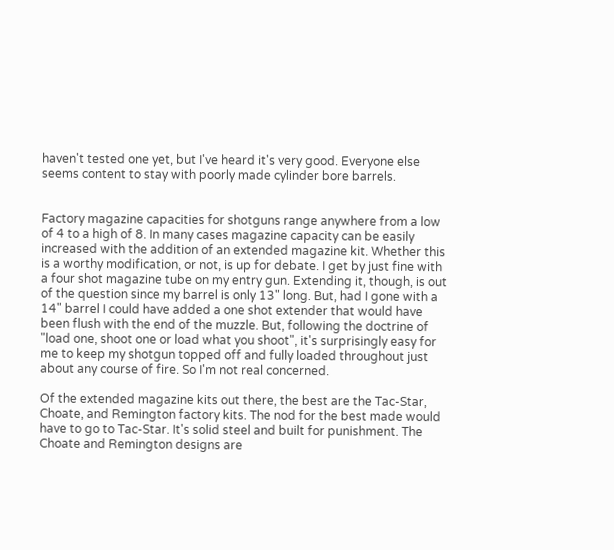haven't tested one yet, but I've heard it's very good. Everyone else seems content to stay with poorly made cylinder bore barrels.


Factory magazine capacities for shotguns range anywhere from a low of 4 to a high of 8. In many cases magazine capacity can be easily increased with the addition of an extended magazine kit. Whether this is a worthy modification, or not, is up for debate. I get by just fine with a four shot magazine tube on my entry gun. Extending it, though, is out of the question since my barrel is only 13" long. But, had I gone with a 14" barrel I could have added a one shot extender that would have been flush with the end of the muzzle. But, following the doctrine of "load one, shoot one or load what you shoot", it's surprisingly easy for me to keep my shotgun topped off and fully loaded throughout just about any course of fire. So I'm not real concerned.

Of the extended magazine kits out there, the best are the Tac-Star, Choate, and Remington factory kits. The nod for the best made would have to go to Tac-Star. It's solid steel and built for punishment. The Choate and Remington designs are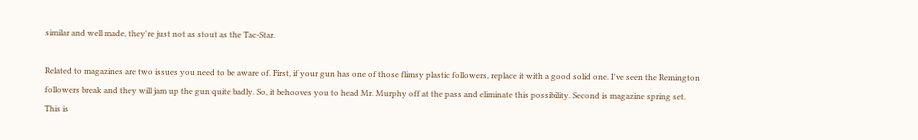similar and well made, they're just not as stout as the Tac-Star.

Related to magazines are two issues you need to be aware of. First, if your gun has one of those flimsy plastic followers, replace it with a good solid one. I've seen the Remington followers break and they will jam up the gun quite badly. So, it behooves you to head Mr. Murphy off at the pass and eliminate this possibility. Second is magazine spring set. This is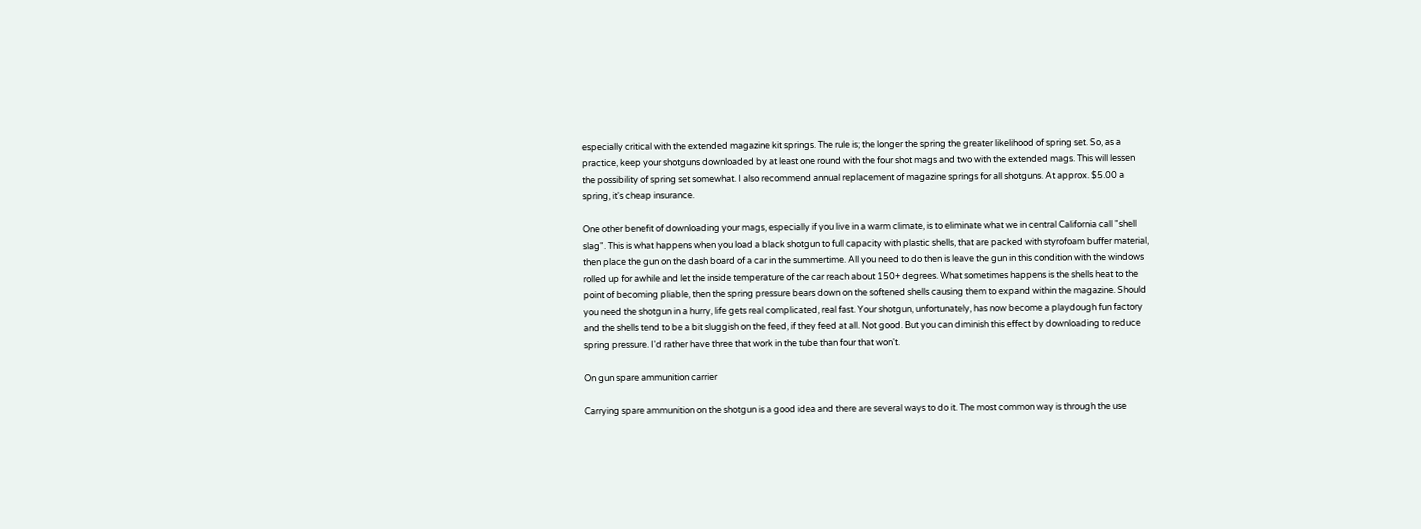especially critical with the extended magazine kit springs. The rule is; the longer the spring the greater likelihood of spring set. So, as a practice, keep your shotguns downloaded by at least one round with the four shot mags and two with the extended mags. This will lessen the possibility of spring set somewhat. I also recommend annual replacement of magazine springs for all shotguns. At approx. $5.00 a spring, it's cheap insurance.

One other benefit of downloading your mags, especially if you live in a warm climate, is to eliminate what we in central California call "shell slag". This is what happens when you load a black shotgun to full capacity with plastic shells, that are packed with styrofoam buffer material, then place the gun on the dash board of a car in the summertime. All you need to do then is leave the gun in this condition with the windows rolled up for awhile and let the inside temperature of the car reach about 150+ degrees. What sometimes happens is the shells heat to the point of becoming pliable, then the spring pressure bears down on the softened shells causing them to expand within the magazine. Should you need the shotgun in a hurry, life gets real complicated, real fast. Your shotgun, unfortunately, has now become a playdough fun factory and the shells tend to be a bit sluggish on the feed, if they feed at all. Not good. But you can diminish this effect by downloading to reduce spring pressure. I'd rather have three that work in the tube than four that won't.

On gun spare ammunition carrier

Carrying spare ammunition on the shotgun is a good idea and there are several ways to do it. The most common way is through the use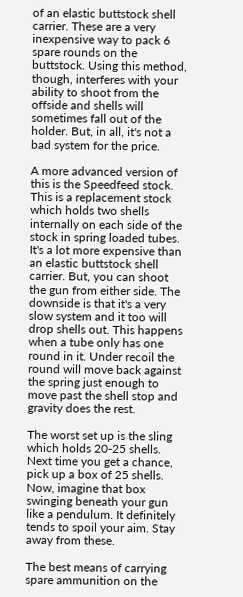of an elastic buttstock shell carrier. These are a very inexpensive way to pack 6 spare rounds on the buttstock. Using this method, though, interferes with your ability to shoot from the offside and shells will sometimes fall out of the holder. But, in all, it's not a bad system for the price.

A more advanced version of this is the Speedfeed stock. This is a replacement stock which holds two shells internally on each side of the stock in spring loaded tubes. It's a lot more expensive than an elastic buttstock shell carrier. But, you can shoot the gun from either side. The downside is that it's a very slow system and it too will drop shells out. This happens when a tube only has one round in it. Under recoil the round will move back against the spring just enough to move past the shell stop and gravity does the rest.

The worst set up is the sling which holds 20-25 shells. Next time you get a chance, pick up a box of 25 shells. Now, imagine that box swinging beneath your gun like a pendulum. It definitely tends to spoil your aim. Stay away from these.

The best means of carrying spare ammunition on the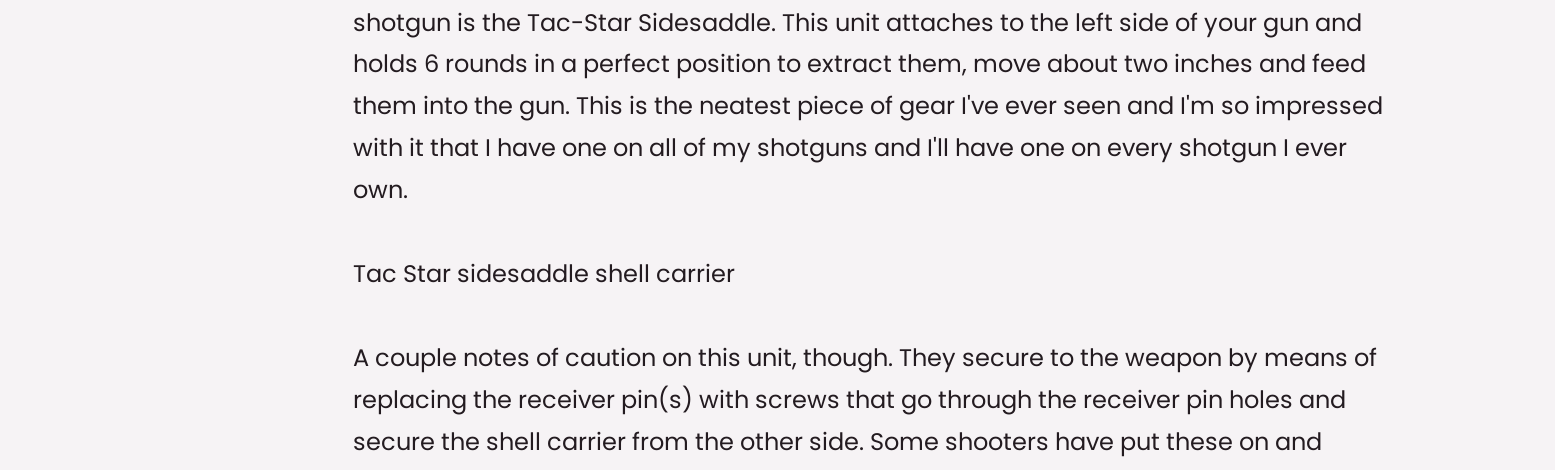shotgun is the Tac-Star Sidesaddle. This unit attaches to the left side of your gun and holds 6 rounds in a perfect position to extract them, move about two inches and feed them into the gun. This is the neatest piece of gear I've ever seen and I'm so impressed with it that I have one on all of my shotguns and I'll have one on every shotgun I ever own.

Tac Star sidesaddle shell carrier

A couple notes of caution on this unit, though. They secure to the weapon by means of replacing the receiver pin(s) with screws that go through the receiver pin holes and secure the shell carrier from the other side. Some shooters have put these on and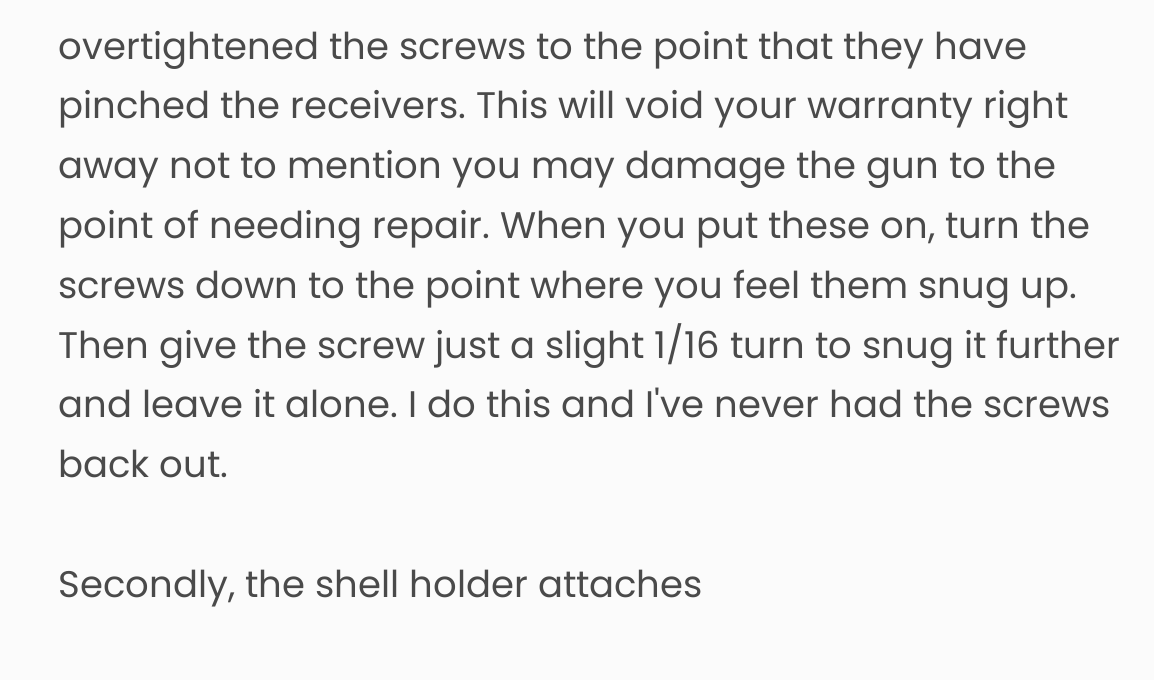overtightened the screws to the point that they have pinched the receivers. This will void your warranty right away not to mention you may damage the gun to the point of needing repair. When you put these on, turn the screws down to the point where you feel them snug up. Then give the screw just a slight 1/16 turn to snug it further and leave it alone. I do this and I've never had the screws back out.

Secondly, the shell holder attaches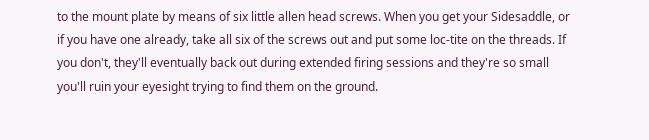to the mount plate by means of six little allen head screws. When you get your Sidesaddle, or if you have one already, take all six of the screws out and put some loc-tite on the threads. If you don't, they'll eventually back out during extended firing sessions and they're so small you'll ruin your eyesight trying to find them on the ground.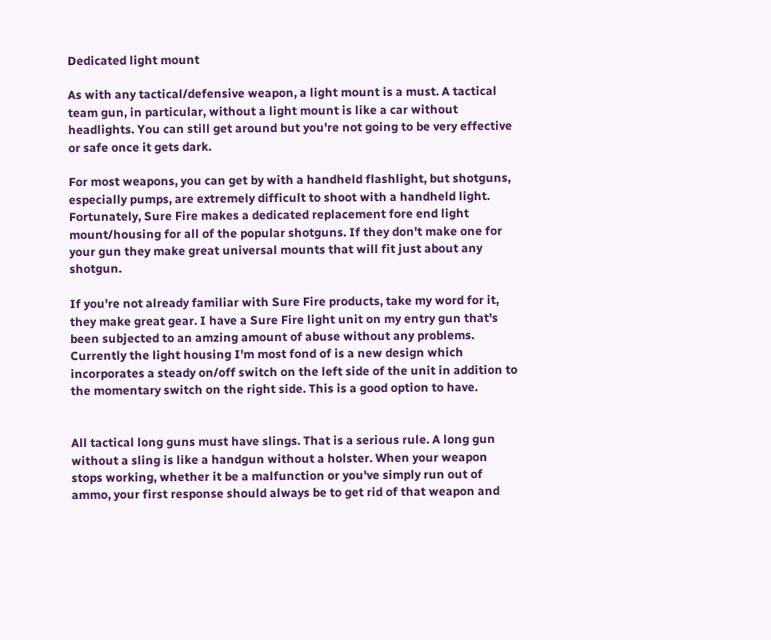Dedicated light mount

As with any tactical/defensive weapon, a light mount is a must. A tactical team gun, in particular, without a light mount is like a car without headlights. You can still get around but you're not going to be very effective or safe once it gets dark.

For most weapons, you can get by with a handheld flashlight, but shotguns, especially pumps, are extremely difficult to shoot with a handheld light. Fortunately, Sure Fire makes a dedicated replacement fore end light mount/housing for all of the popular shotguns. If they don't make one for your gun they make great universal mounts that will fit just about any shotgun.

If you're not already familiar with Sure Fire products, take my word for it, they make great gear. I have a Sure Fire light unit on my entry gun that's been subjected to an amzing amount of abuse without any problems. Currently the light housing I'm most fond of is a new design which incorporates a steady on/off switch on the left side of the unit in addition to the momentary switch on the right side. This is a good option to have.


All tactical long guns must have slings. That is a serious rule. A long gun without a sling is like a handgun without a holster. When your weapon stops working, whether it be a malfunction or you've simply run out of ammo, your first response should always be to get rid of that weapon and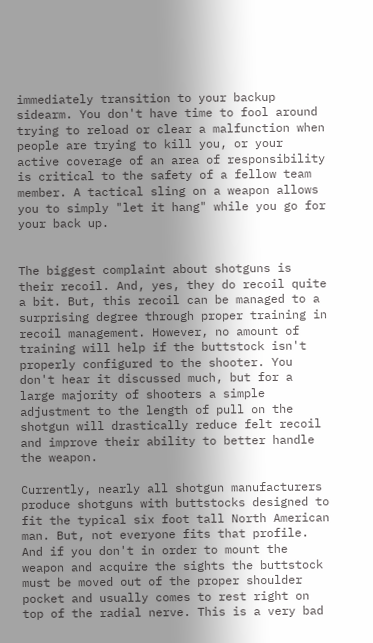immediately transition to your backup sidearm. You don't have time to fool around trying to reload or clear a malfunction when people are trying to kill you, or your active coverage of an area of responsibility is critical to the safety of a fellow team member. A tactical sling on a weapon allows you to simply "let it hang" while you go for your back up.


The biggest complaint about shotguns is their recoil. And, yes, they do recoil quite a bit. But, this recoil can be managed to a surprising degree through proper training in recoil management. However, no amount of training will help if the buttstock isn't properly configured to the shooter. You don't hear it discussed much, but for a large majority of shooters a simple adjustment to the length of pull on the shotgun will drastically reduce felt recoil and improve their ability to better handle the weapon.

Currently, nearly all shotgun manufacturers produce shotguns with buttstocks designed to fit the typical six foot tall North American man. But, not everyone fits that profile. And if you don't in order to mount the weapon and acquire the sights the buttstock must be moved out of the proper shoulder pocket and usually comes to rest right on top of the radial nerve. This is a very bad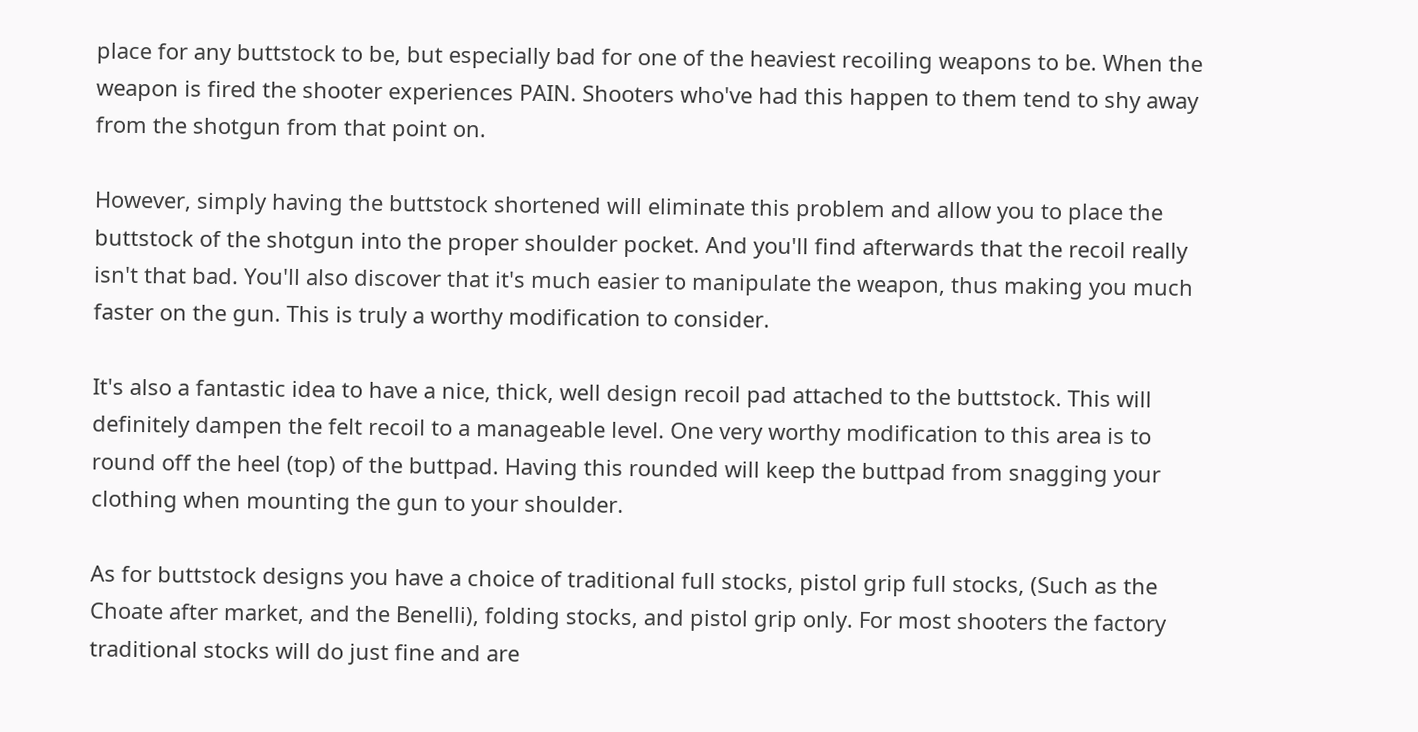place for any buttstock to be, but especially bad for one of the heaviest recoiling weapons to be. When the weapon is fired the shooter experiences PAIN. Shooters who've had this happen to them tend to shy away from the shotgun from that point on.

However, simply having the buttstock shortened will eliminate this problem and allow you to place the buttstock of the shotgun into the proper shoulder pocket. And you'll find afterwards that the recoil really isn't that bad. You'll also discover that it's much easier to manipulate the weapon, thus making you much faster on the gun. This is truly a worthy modification to consider.

It's also a fantastic idea to have a nice, thick, well design recoil pad attached to the buttstock. This will definitely dampen the felt recoil to a manageable level. One very worthy modification to this area is to round off the heel (top) of the buttpad. Having this rounded will keep the buttpad from snagging your clothing when mounting the gun to your shoulder.

As for buttstock designs you have a choice of traditional full stocks, pistol grip full stocks, (Such as the Choate after market, and the Benelli), folding stocks, and pistol grip only. For most shooters the factory traditional stocks will do just fine and are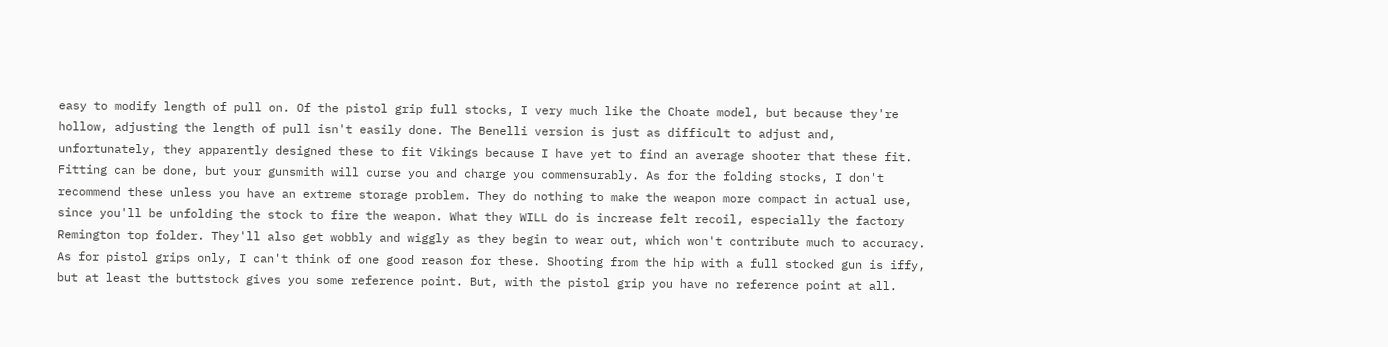easy to modify length of pull on. Of the pistol grip full stocks, I very much like the Choate model, but because they're hollow, adjusting the length of pull isn't easily done. The Benelli version is just as difficult to adjust and, unfortunately, they apparently designed these to fit Vikings because I have yet to find an average shooter that these fit. Fitting can be done, but your gunsmith will curse you and charge you commensurably. As for the folding stocks, I don't recommend these unless you have an extreme storage problem. They do nothing to make the weapon more compact in actual use, since you'll be unfolding the stock to fire the weapon. What they WILL do is increase felt recoil, especially the factory Remington top folder. They'll also get wobbly and wiggly as they begin to wear out, which won't contribute much to accuracy. As for pistol grips only, I can't think of one good reason for these. Shooting from the hip with a full stocked gun is iffy, but at least the buttstock gives you some reference point. But, with the pistol grip you have no reference point at all.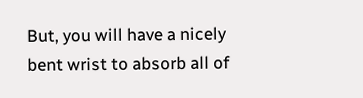But, you will have a nicely bent wrist to absorb all of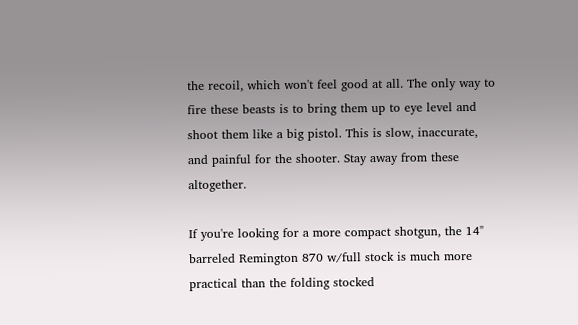the recoil, which won't feel good at all. The only way to fire these beasts is to bring them up to eye level and shoot them like a big pistol. This is slow, inaccurate, and painful for the shooter. Stay away from these altogether.

If you're looking for a more compact shotgun, the 14" barreled Remington 870 w/full stock is much more practical than the folding stocked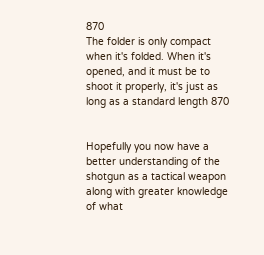870
The folder is only compact when it's folded. When it's opened, and it must be to shoot it properly, it's just as long as a standard length 870


Hopefully you now have a better understanding of the shotgun as a tactical weapon along with greater knowledge of what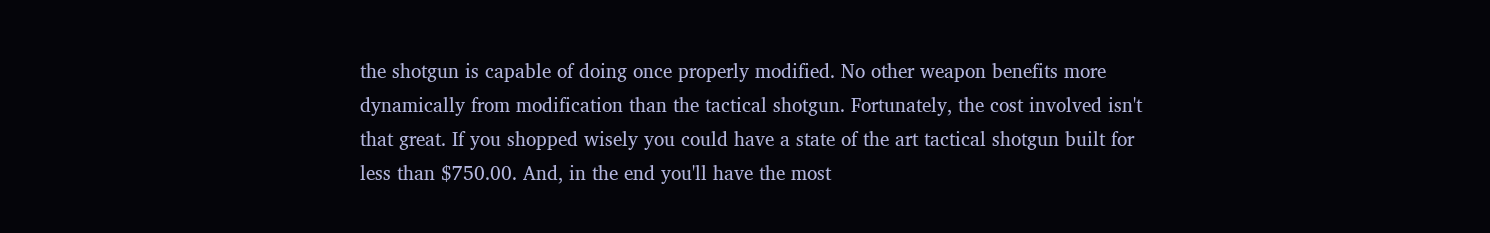the shotgun is capable of doing once properly modified. No other weapon benefits more dynamically from modification than the tactical shotgun. Fortunately, the cost involved isn't that great. If you shopped wisely you could have a state of the art tactical shotgun built for less than $750.00. And, in the end you'll have the most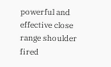powerful and effective close range shoulder fired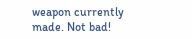weapon currently made. Not bad!